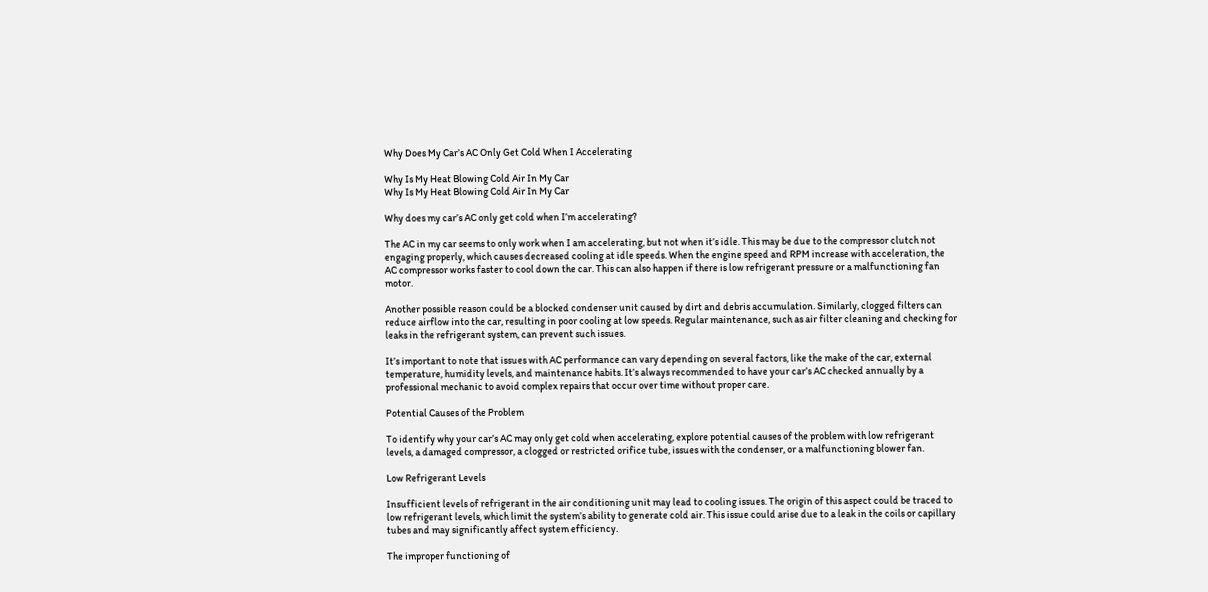Why Does My Car’s AC Only Get Cold When I Accelerating

Why Is My Heat Blowing Cold Air In My Car
Why Is My Heat Blowing Cold Air In My Car

Why does my car’s AC only get cold when I’m accelerating?

The AC in my car seems to only work when I am accelerating, but not when it’s idle. This may be due to the compressor clutch not engaging properly, which causes decreased cooling at idle speeds. When the engine speed and RPM increase with acceleration, the AC compressor works faster to cool down the car. This can also happen if there is low refrigerant pressure or a malfunctioning fan motor.

Another possible reason could be a blocked condenser unit caused by dirt and debris accumulation. Similarly, clogged filters can reduce airflow into the car, resulting in poor cooling at low speeds. Regular maintenance, such as air filter cleaning and checking for leaks in the refrigerant system, can prevent such issues.

It’s important to note that issues with AC performance can vary depending on several factors, like the make of the car, external temperature, humidity levels, and maintenance habits. It’s always recommended to have your car’s AC checked annually by a professional mechanic to avoid complex repairs that occur over time without proper care.

Potential Causes of the Problem

To identify why your car’s AC may only get cold when accelerating, explore potential causes of the problem with low refrigerant levels, a damaged compressor, a clogged or restricted orifice tube, issues with the condenser, or a malfunctioning blower fan.

Low Refrigerant Levels

Insufficient levels of refrigerant in the air conditioning unit may lead to cooling issues. The origin of this aspect could be traced to low refrigerant levels, which limit the system’s ability to generate cold air. This issue could arise due to a leak in the coils or capillary tubes and may significantly affect system efficiency.

The improper functioning of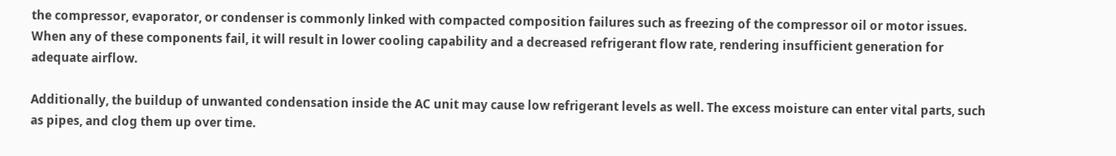the compressor, evaporator, or condenser is commonly linked with compacted composition failures such as freezing of the compressor oil or motor issues. When any of these components fail, it will result in lower cooling capability and a decreased refrigerant flow rate, rendering insufficient generation for adequate airflow.

Additionally, the buildup of unwanted condensation inside the AC unit may cause low refrigerant levels as well. The excess moisture can enter vital parts, such as pipes, and clog them up over time.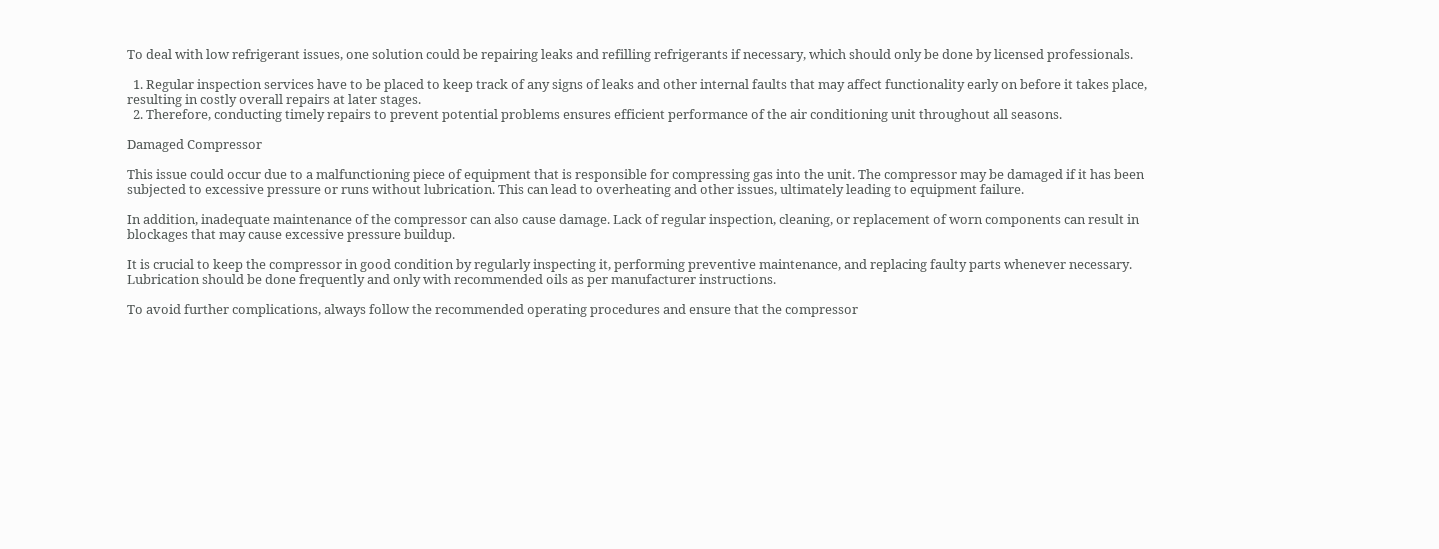To deal with low refrigerant issues, one solution could be repairing leaks and refilling refrigerants if necessary, which should only be done by licensed professionals.

  1. Regular inspection services have to be placed to keep track of any signs of leaks and other internal faults that may affect functionality early on before it takes place, resulting in costly overall repairs at later stages.
  2. Therefore, conducting timely repairs to prevent potential problems ensures efficient performance of the air conditioning unit throughout all seasons.

Damaged Compressor

This issue could occur due to a malfunctioning piece of equipment that is responsible for compressing gas into the unit. The compressor may be damaged if it has been subjected to excessive pressure or runs without lubrication. This can lead to overheating and other issues, ultimately leading to equipment failure.

In addition, inadequate maintenance of the compressor can also cause damage. Lack of regular inspection, cleaning, or replacement of worn components can result in blockages that may cause excessive pressure buildup.

It is crucial to keep the compressor in good condition by regularly inspecting it, performing preventive maintenance, and replacing faulty parts whenever necessary. Lubrication should be done frequently and only with recommended oils as per manufacturer instructions.

To avoid further complications, always follow the recommended operating procedures and ensure that the compressor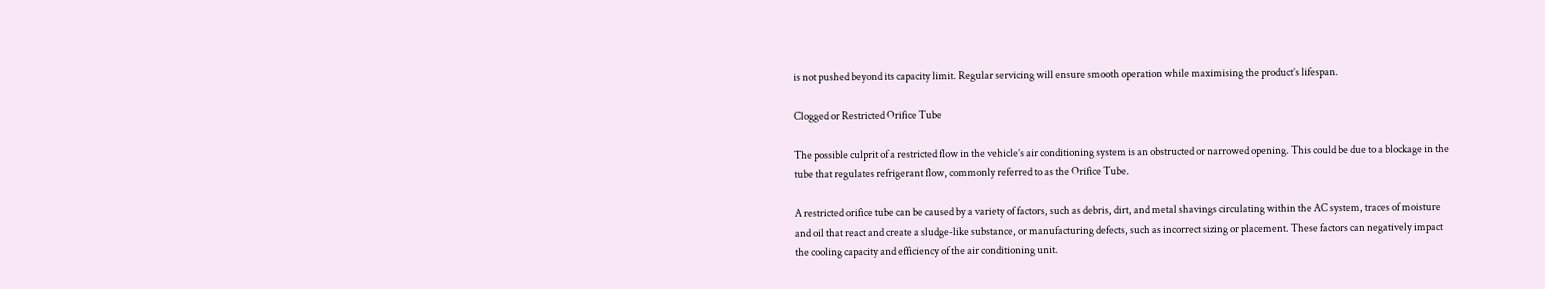is not pushed beyond its capacity limit. Regular servicing will ensure smooth operation while maximising the product’s lifespan.

Clogged or Restricted Orifice Tube

The possible culprit of a restricted flow in the vehicle’s air conditioning system is an obstructed or narrowed opening. This could be due to a blockage in the tube that regulates refrigerant flow, commonly referred to as the Orifice Tube.

A restricted orifice tube can be caused by a variety of factors, such as debris, dirt, and metal shavings circulating within the AC system, traces of moisture and oil that react and create a sludge-like substance, or manufacturing defects, such as incorrect sizing or placement. These factors can negatively impact the cooling capacity and efficiency of the air conditioning unit.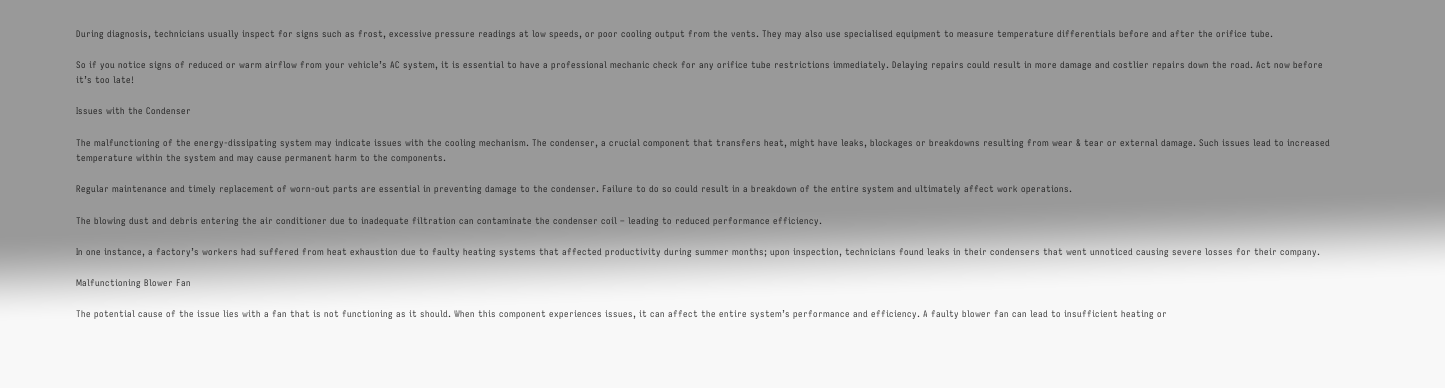During diagnosis, technicians usually inspect for signs such as frost, excessive pressure readings at low speeds, or poor cooling output from the vents. They may also use specialised equipment to measure temperature differentials before and after the orifice tube.

So if you notice signs of reduced or warm airflow from your vehicle’s AC system, it is essential to have a professional mechanic check for any orifice tube restrictions immediately. Delaying repairs could result in more damage and costlier repairs down the road. Act now before it’s too late!

Issues with the Condenser

The malfunctioning of the energy-dissipating system may indicate issues with the cooling mechanism. The condenser, a crucial component that transfers heat, might have leaks, blockages or breakdowns resulting from wear & tear or external damage. Such issues lead to increased temperature within the system and may cause permanent harm to the components.

Regular maintenance and timely replacement of worn-out parts are essential in preventing damage to the condenser. Failure to do so could result in a breakdown of the entire system and ultimately affect work operations.

The blowing dust and debris entering the air conditioner due to inadequate filtration can contaminate the condenser coil – leading to reduced performance efficiency.

In one instance, a factory’s workers had suffered from heat exhaustion due to faulty heating systems that affected productivity during summer months; upon inspection, technicians found leaks in their condensers that went unnoticed causing severe losses for their company.

Malfunctioning Blower Fan

The potential cause of the issue lies with a fan that is not functioning as it should. When this component experiences issues, it can affect the entire system’s performance and efficiency. A faulty blower fan can lead to insufficient heating or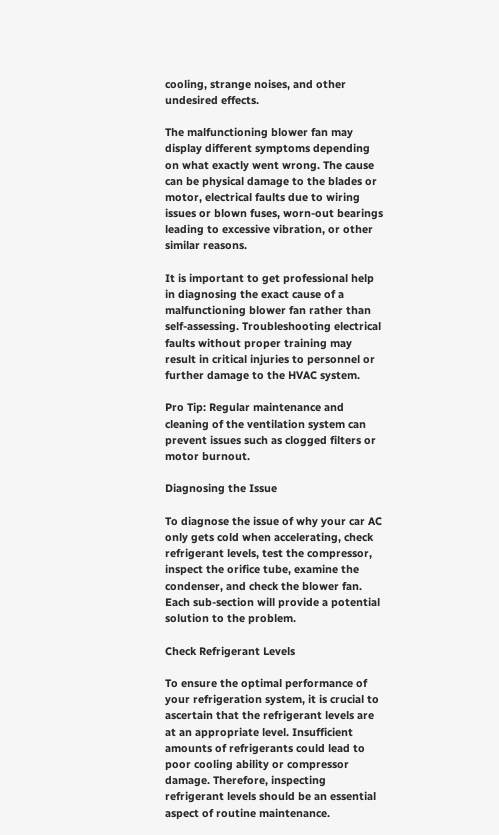cooling, strange noises, and other undesired effects.

The malfunctioning blower fan may display different symptoms depending on what exactly went wrong. The cause can be physical damage to the blades or motor, electrical faults due to wiring issues or blown fuses, worn-out bearings leading to excessive vibration, or other similar reasons.

It is important to get professional help in diagnosing the exact cause of a malfunctioning blower fan rather than self-assessing. Troubleshooting electrical faults without proper training may result in critical injuries to personnel or further damage to the HVAC system.

Pro Tip: Regular maintenance and cleaning of the ventilation system can prevent issues such as clogged filters or motor burnout.

Diagnosing the Issue

To diagnose the issue of why your car AC only gets cold when accelerating, check refrigerant levels, test the compressor, inspect the orifice tube, examine the condenser, and check the blower fan. Each sub-section will provide a potential solution to the problem.

Check Refrigerant Levels

To ensure the optimal performance of your refrigeration system, it is crucial to ascertain that the refrigerant levels are at an appropriate level. Insufficient amounts of refrigerants could lead to poor cooling ability or compressor damage. Therefore, inspecting refrigerant levels should be an essential aspect of routine maintenance.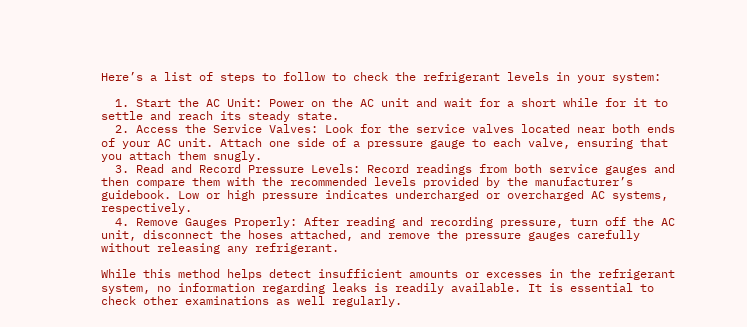Here’s a list of steps to follow to check the refrigerant levels in your system:

  1. Start the AC Unit: Power on the AC unit and wait for a short while for it to settle and reach its steady state.
  2. Access the Service Valves: Look for the service valves located near both ends of your AC unit. Attach one side of a pressure gauge to each valve, ensuring that you attach them snugly.
  3. Read and Record Pressure Levels: Record readings from both service gauges and then compare them with the recommended levels provided by the manufacturer’s guidebook. Low or high pressure indicates undercharged or overcharged AC systems, respectively.
  4. Remove Gauges Properly: After reading and recording pressure, turn off the AC unit, disconnect the hoses attached, and remove the pressure gauges carefully without releasing any refrigerant.

While this method helps detect insufficient amounts or excesses in the refrigerant system, no information regarding leaks is readily available. It is essential to check other examinations as well regularly.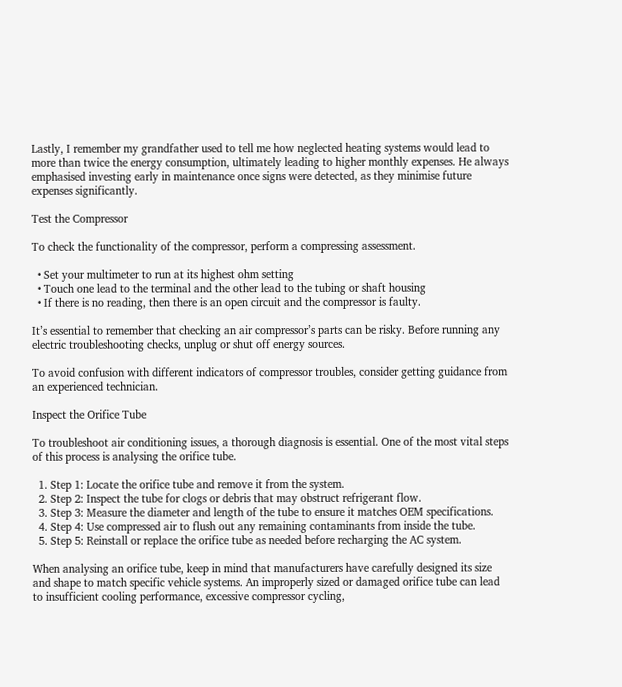Lastly, I remember my grandfather used to tell me how neglected heating systems would lead to more than twice the energy consumption, ultimately leading to higher monthly expenses. He always emphasised investing early in maintenance once signs were detected, as they minimise future expenses significantly.

Test the Compressor

To check the functionality of the compressor, perform a compressing assessment.

  • Set your multimeter to run at its highest ohm setting
  • Touch one lead to the terminal and the other lead to the tubing or shaft housing
  • If there is no reading, then there is an open circuit and the compressor is faulty.

It’s essential to remember that checking an air compressor’s parts can be risky. Before running any electric troubleshooting checks, unplug or shut off energy sources.

To avoid confusion with different indicators of compressor troubles, consider getting guidance from an experienced technician.

Inspect the Orifice Tube

To troubleshoot air conditioning issues, a thorough diagnosis is essential. One of the most vital steps of this process is analysing the orifice tube.

  1. Step 1: Locate the orifice tube and remove it from the system.
  2. Step 2: Inspect the tube for clogs or debris that may obstruct refrigerant flow.
  3. Step 3: Measure the diameter and length of the tube to ensure it matches OEM specifications.
  4. Step 4: Use compressed air to flush out any remaining contaminants from inside the tube.
  5. Step 5: Reinstall or replace the orifice tube as needed before recharging the AC system.

When analysing an orifice tube, keep in mind that manufacturers have carefully designed its size and shape to match specific vehicle systems. An improperly sized or damaged orifice tube can lead to insufficient cooling performance, excessive compressor cycling,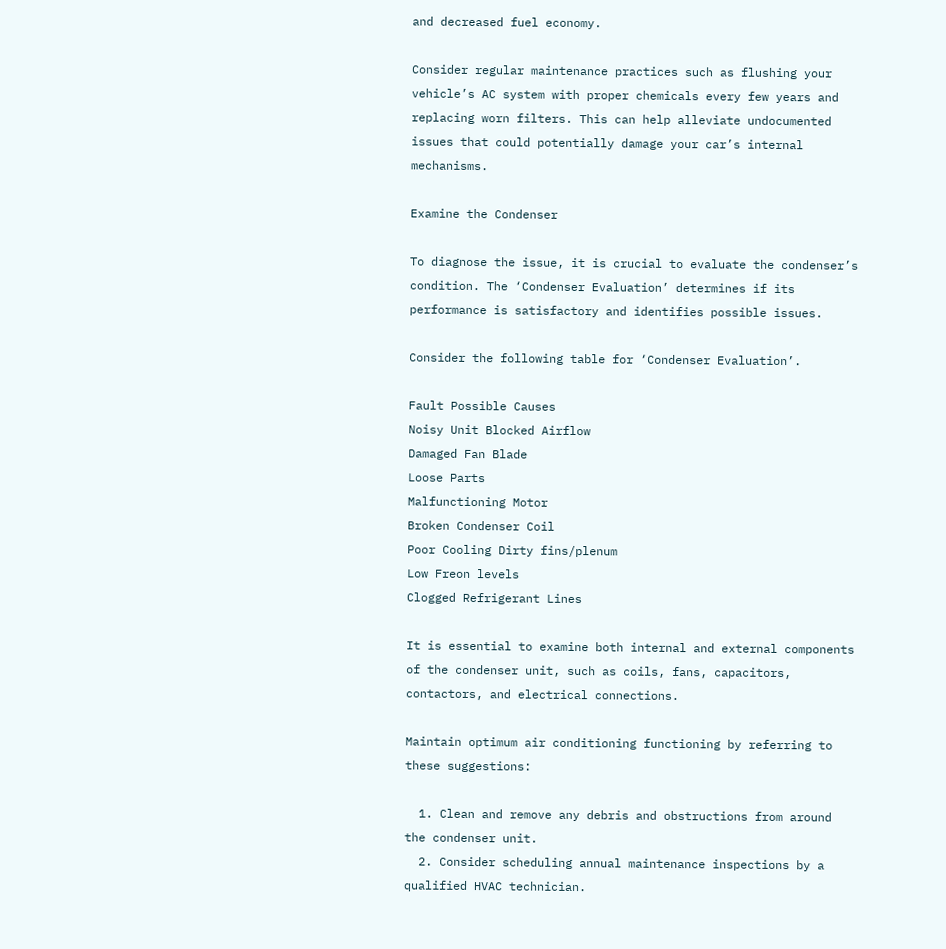and decreased fuel economy.

Consider regular maintenance practices such as flushing your vehicle’s AC system with proper chemicals every few years and replacing worn filters. This can help alleviate undocumented issues that could potentially damage your car’s internal mechanisms.

Examine the Condenser

To diagnose the issue, it is crucial to evaluate the condenser’s condition. The ‘Condenser Evaluation’ determines if its performance is satisfactory and identifies possible issues.

Consider the following table for ‘Condenser Evaluation’.

Fault Possible Causes
Noisy Unit Blocked Airflow
Damaged Fan Blade
Loose Parts
Malfunctioning Motor
Broken Condenser Coil
Poor Cooling Dirty fins/plenum
Low Freon levels
Clogged Refrigerant Lines

It is essential to examine both internal and external components of the condenser unit, such as coils, fans, capacitors, contactors, and electrical connections.

Maintain optimum air conditioning functioning by referring to these suggestions:

  1. Clean and remove any debris and obstructions from around the condenser unit.
  2. Consider scheduling annual maintenance inspections by a qualified HVAC technician.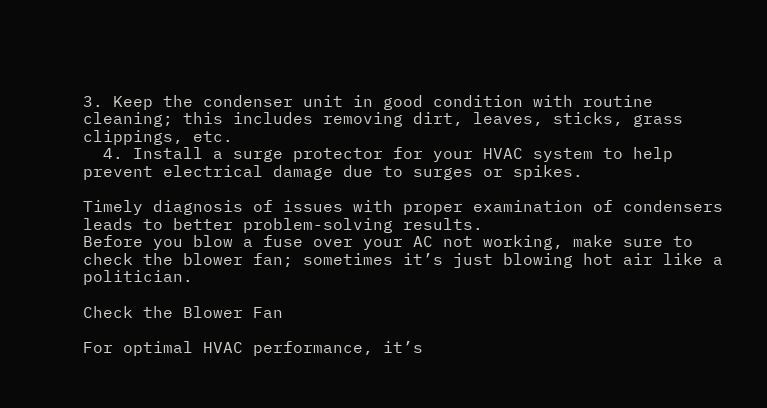3. Keep the condenser unit in good condition with routine cleaning; this includes removing dirt, leaves, sticks, grass clippings, etc.
  4. Install a surge protector for your HVAC system to help prevent electrical damage due to surges or spikes.

Timely diagnosis of issues with proper examination of condensers leads to better problem-solving results.
Before you blow a fuse over your AC not working, make sure to check the blower fan; sometimes it’s just blowing hot air like a politician.

Check the Blower Fan

For optimal HVAC performance, it’s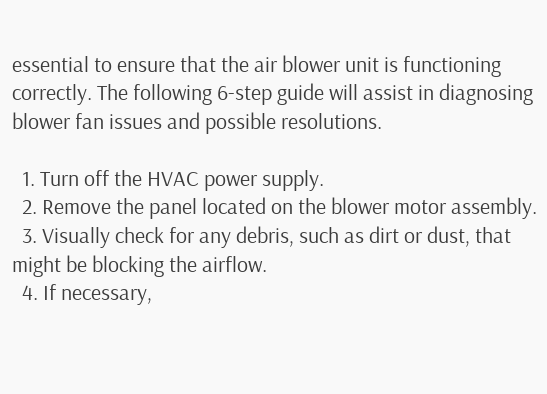essential to ensure that the air blower unit is functioning correctly. The following 6-step guide will assist in diagnosing blower fan issues and possible resolutions.

  1. Turn off the HVAC power supply.
  2. Remove the panel located on the blower motor assembly.
  3. Visually check for any debris, such as dirt or dust, that might be blocking the airflow.
  4. If necessary,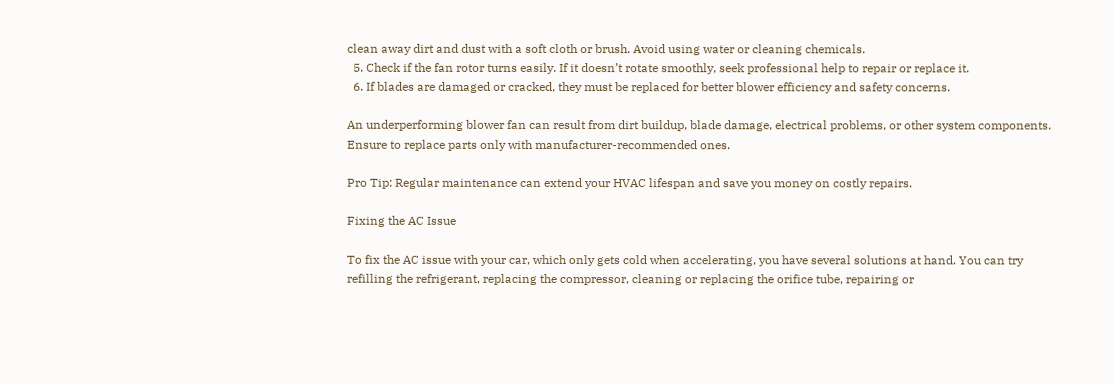clean away dirt and dust with a soft cloth or brush. Avoid using water or cleaning chemicals.
  5. Check if the fan rotor turns easily. If it doesn’t rotate smoothly, seek professional help to repair or replace it.
  6. If blades are damaged or cracked, they must be replaced for better blower efficiency and safety concerns.

An underperforming blower fan can result from dirt buildup, blade damage, electrical problems, or other system components. Ensure to replace parts only with manufacturer-recommended ones.

Pro Tip: Regular maintenance can extend your HVAC lifespan and save you money on costly repairs.

Fixing the AC Issue

To fix the AC issue with your car, which only gets cold when accelerating, you have several solutions at hand. You can try refilling the refrigerant, replacing the compressor, cleaning or replacing the orifice tube, repairing or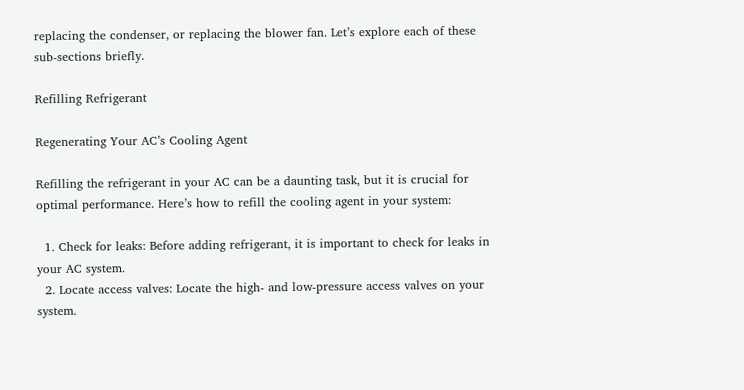replacing the condenser, or replacing the blower fan. Let’s explore each of these sub-sections briefly.

Refilling Refrigerant

Regenerating Your AC’s Cooling Agent

Refilling the refrigerant in your AC can be a daunting task, but it is crucial for optimal performance. Here’s how to refill the cooling agent in your system:

  1. Check for leaks: Before adding refrigerant, it is important to check for leaks in your AC system.
  2. Locate access valves: Locate the high- and low-pressure access valves on your system.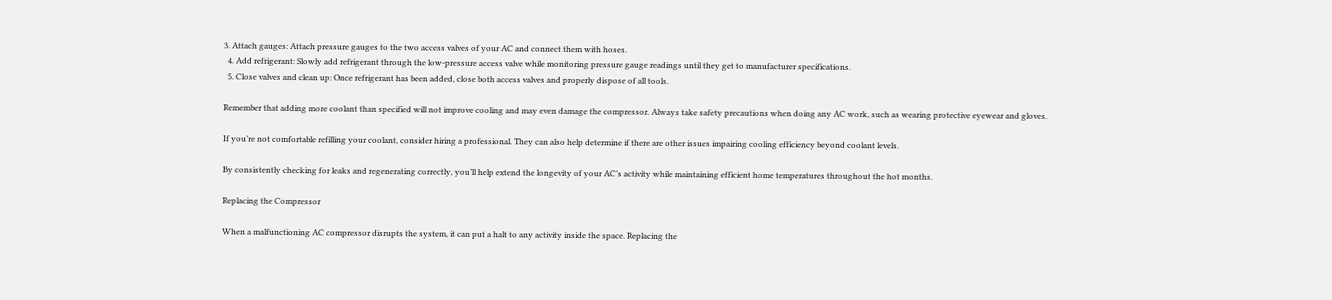3. Attach gauges: Attach pressure gauges to the two access valves of your AC and connect them with hoses.
  4. Add refrigerant: Slowly add refrigerant through the low-pressure access valve while monitoring pressure gauge readings until they get to manufacturer specifications.
  5. Close valves and clean up: Once refrigerant has been added, close both access valves and properly dispose of all tools.

Remember that adding more coolant than specified will not improve cooling and may even damage the compressor. Always take safety precautions when doing any AC work, such as wearing protective eyewear and gloves.

If you’re not comfortable refilling your coolant, consider hiring a professional. They can also help determine if there are other issues impairing cooling efficiency beyond coolant levels.

By consistently checking for leaks and regenerating correctly, you’ll help extend the longevity of your AC’s activity while maintaining efficient home temperatures throughout the hot months.

Replacing the Compressor

When a malfunctioning AC compressor disrupts the system, it can put a halt to any activity inside the space. Replacing the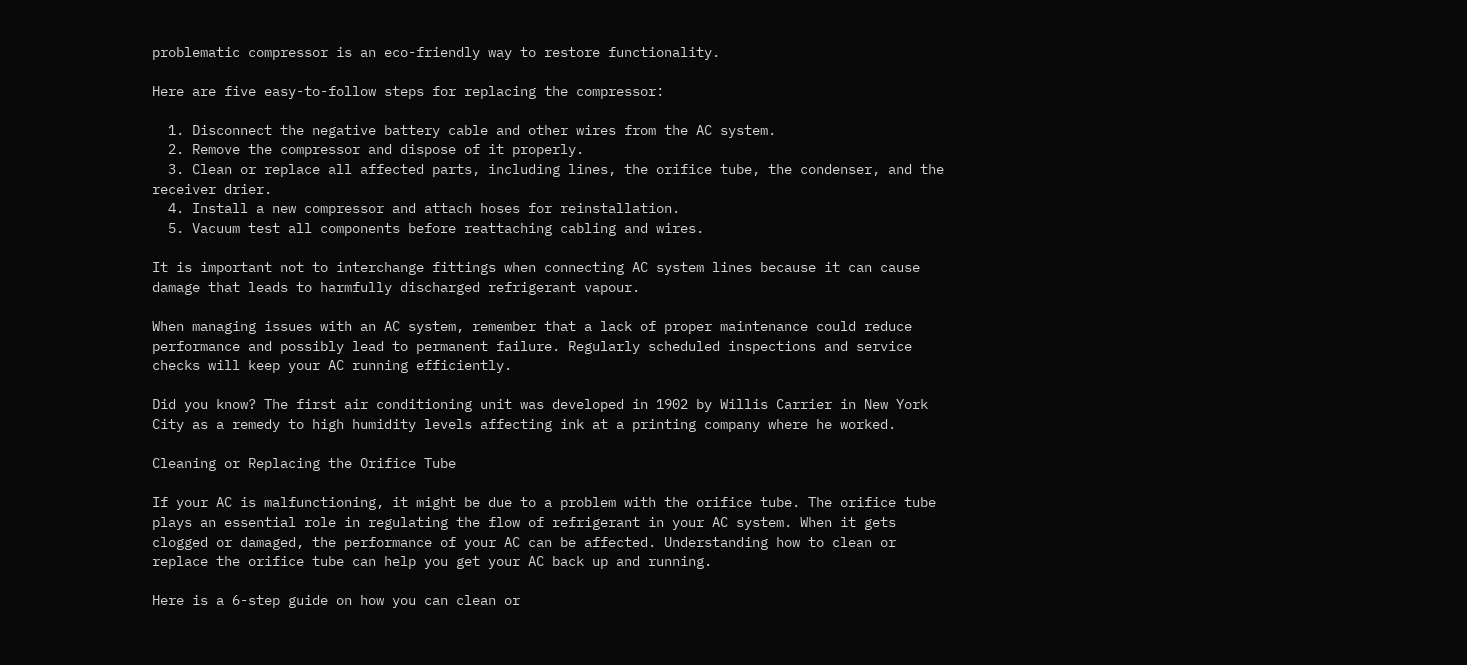problematic compressor is an eco-friendly way to restore functionality.

Here are five easy-to-follow steps for replacing the compressor:

  1. Disconnect the negative battery cable and other wires from the AC system.
  2. Remove the compressor and dispose of it properly.
  3. Clean or replace all affected parts, including lines, the orifice tube, the condenser, and the receiver drier.
  4. Install a new compressor and attach hoses for reinstallation.
  5. Vacuum test all components before reattaching cabling and wires.

It is important not to interchange fittings when connecting AC system lines because it can cause damage that leads to harmfully discharged refrigerant vapour.

When managing issues with an AC system, remember that a lack of proper maintenance could reduce performance and possibly lead to permanent failure. Regularly scheduled inspections and service checks will keep your AC running efficiently.

Did you know? The first air conditioning unit was developed in 1902 by Willis Carrier in New York City as a remedy to high humidity levels affecting ink at a printing company where he worked.

Cleaning or Replacing the Orifice Tube

If your AC is malfunctioning, it might be due to a problem with the orifice tube. The orifice tube plays an essential role in regulating the flow of refrigerant in your AC system. When it gets clogged or damaged, the performance of your AC can be affected. Understanding how to clean or replace the orifice tube can help you get your AC back up and running.

Here is a 6-step guide on how you can clean or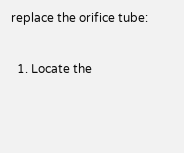replace the orifice tube:

  1. Locate the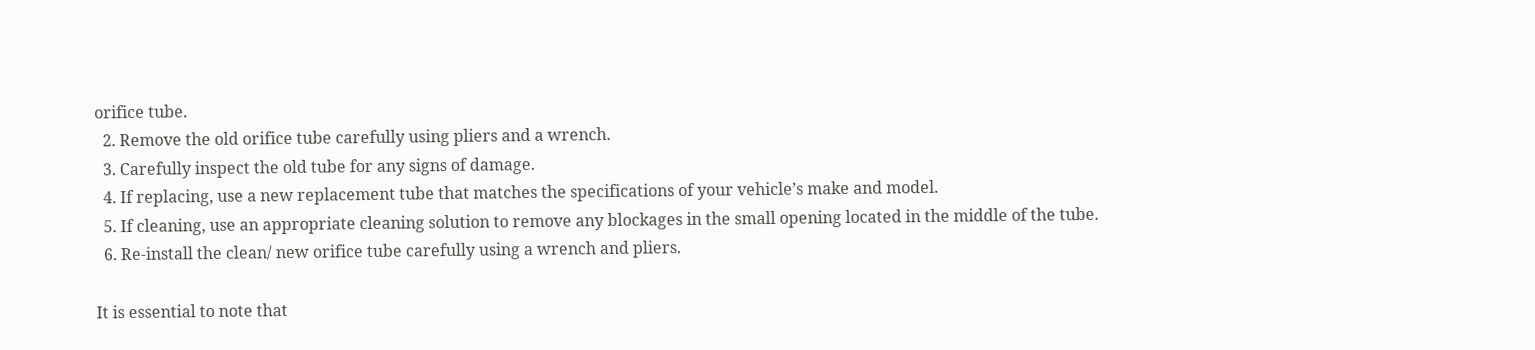orifice tube.
  2. Remove the old orifice tube carefully using pliers and a wrench.
  3. Carefully inspect the old tube for any signs of damage.
  4. If replacing, use a new replacement tube that matches the specifications of your vehicle’s make and model.
  5. If cleaning, use an appropriate cleaning solution to remove any blockages in the small opening located in the middle of the tube.
  6. Re-install the clean/ new orifice tube carefully using a wrench and pliers.

It is essential to note that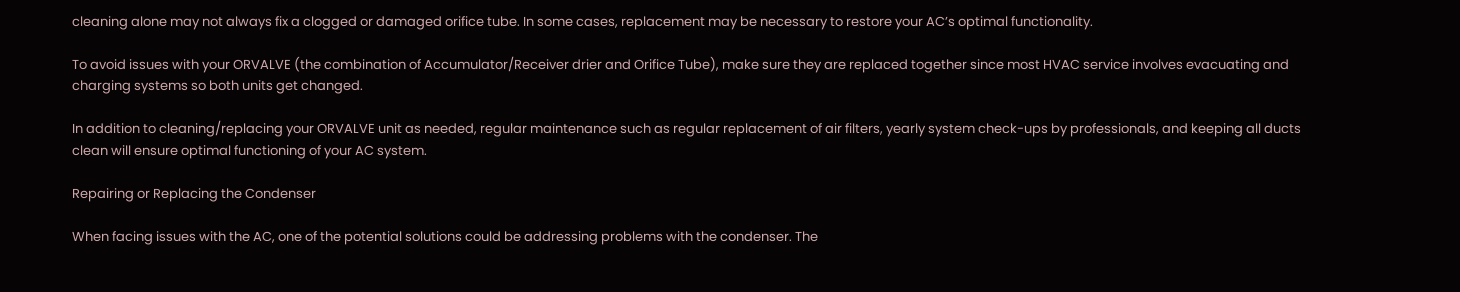cleaning alone may not always fix a clogged or damaged orifice tube. In some cases, replacement may be necessary to restore your AC’s optimal functionality.

To avoid issues with your ORVALVE (the combination of Accumulator/Receiver drier and Orifice Tube), make sure they are replaced together since most HVAC service involves evacuating and charging systems so both units get changed.

In addition to cleaning/replacing your ORVALVE unit as needed, regular maintenance such as regular replacement of air filters, yearly system check-ups by professionals, and keeping all ducts clean will ensure optimal functioning of your AC system.

Repairing or Replacing the Condenser

When facing issues with the AC, one of the potential solutions could be addressing problems with the condenser. The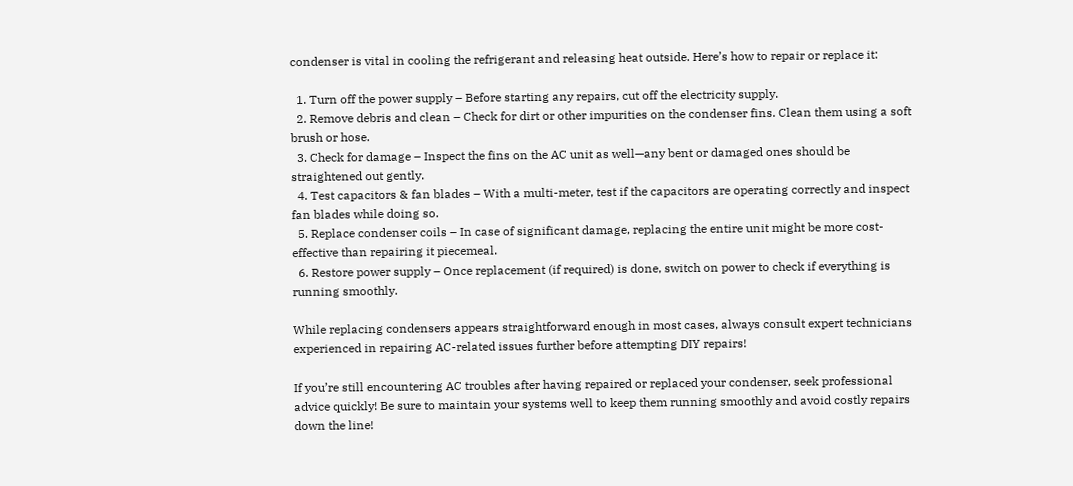condenser is vital in cooling the refrigerant and releasing heat outside. Here’s how to repair or replace it:

  1. Turn off the power supply – Before starting any repairs, cut off the electricity supply.
  2. Remove debris and clean – Check for dirt or other impurities on the condenser fins. Clean them using a soft brush or hose.
  3. Check for damage – Inspect the fins on the AC unit as well—any bent or damaged ones should be straightened out gently.
  4. Test capacitors & fan blades – With a multi-meter, test if the capacitors are operating correctly and inspect fan blades while doing so.
  5. Replace condenser coils – In case of significant damage, replacing the entire unit might be more cost-effective than repairing it piecemeal.
  6. Restore power supply – Once replacement (if required) is done, switch on power to check if everything is running smoothly.

While replacing condensers appears straightforward enough in most cases, always consult expert technicians experienced in repairing AC-related issues further before attempting DIY repairs!

If you’re still encountering AC troubles after having repaired or replaced your condenser, seek professional advice quickly! Be sure to maintain your systems well to keep them running smoothly and avoid costly repairs down the line!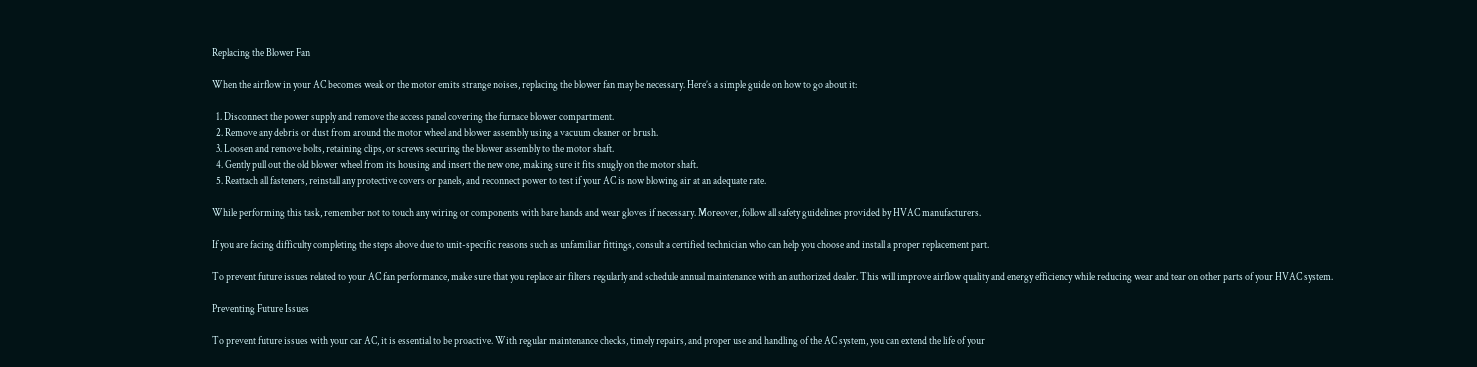Replacing the Blower Fan

When the airflow in your AC becomes weak or the motor emits strange noises, replacing the blower fan may be necessary. Here’s a simple guide on how to go about it:

  1. Disconnect the power supply and remove the access panel covering the furnace blower compartment.
  2. Remove any debris or dust from around the motor wheel and blower assembly using a vacuum cleaner or brush.
  3. Loosen and remove bolts, retaining clips, or screws securing the blower assembly to the motor shaft.
  4. Gently pull out the old blower wheel from its housing and insert the new one, making sure it fits snugly on the motor shaft.
  5. Reattach all fasteners, reinstall any protective covers or panels, and reconnect power to test if your AC is now blowing air at an adequate rate.

While performing this task, remember not to touch any wiring or components with bare hands and wear gloves if necessary. Moreover, follow all safety guidelines provided by HVAC manufacturers.

If you are facing difficulty completing the steps above due to unit-specific reasons such as unfamiliar fittings, consult a certified technician who can help you choose and install a proper replacement part.

To prevent future issues related to your AC fan performance, make sure that you replace air filters regularly and schedule annual maintenance with an authorized dealer. This will improve airflow quality and energy efficiency while reducing wear and tear on other parts of your HVAC system.

Preventing Future Issues

To prevent future issues with your car AC, it is essential to be proactive. With regular maintenance checks, timely repairs, and proper use and handling of the AC system, you can extend the life of your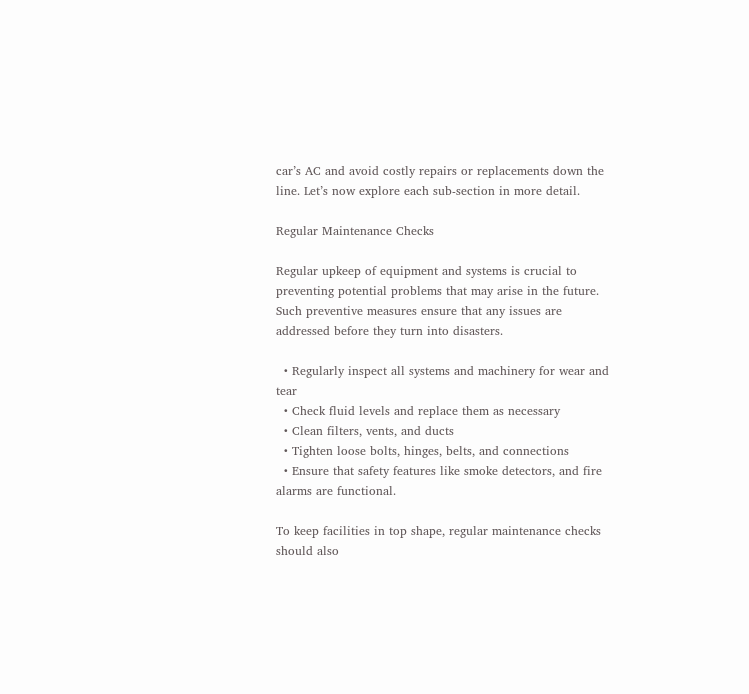car’s AC and avoid costly repairs or replacements down the line. Let’s now explore each sub-section in more detail.

Regular Maintenance Checks

Regular upkeep of equipment and systems is crucial to preventing potential problems that may arise in the future. Such preventive measures ensure that any issues are addressed before they turn into disasters.

  • Regularly inspect all systems and machinery for wear and tear
  • Check fluid levels and replace them as necessary
  • Clean filters, vents, and ducts
  • Tighten loose bolts, hinges, belts, and connections
  • Ensure that safety features like smoke detectors, and fire alarms are functional.

To keep facilities in top shape, regular maintenance checks should also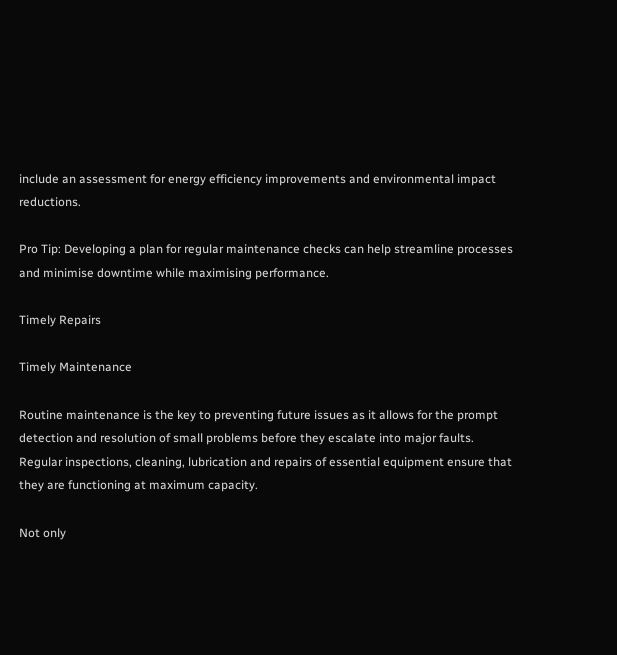include an assessment for energy efficiency improvements and environmental impact reductions.

Pro Tip: Developing a plan for regular maintenance checks can help streamline processes and minimise downtime while maximising performance.

Timely Repairs

Timely Maintenance

Routine maintenance is the key to preventing future issues as it allows for the prompt detection and resolution of small problems before they escalate into major faults. Regular inspections, cleaning, lubrication and repairs of essential equipment ensure that they are functioning at maximum capacity.

Not only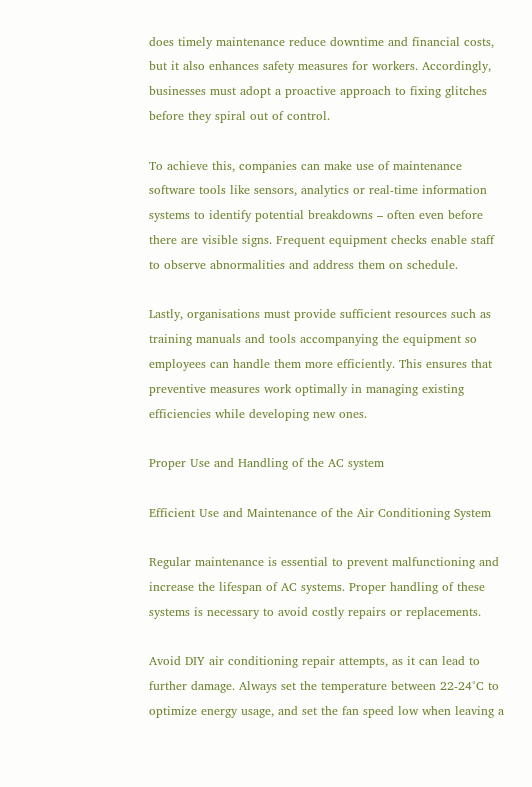does timely maintenance reduce downtime and financial costs, but it also enhances safety measures for workers. Accordingly, businesses must adopt a proactive approach to fixing glitches before they spiral out of control.

To achieve this, companies can make use of maintenance software tools like sensors, analytics or real-time information systems to identify potential breakdowns – often even before there are visible signs. Frequent equipment checks enable staff to observe abnormalities and address them on schedule.

Lastly, organisations must provide sufficient resources such as training manuals and tools accompanying the equipment so employees can handle them more efficiently. This ensures that preventive measures work optimally in managing existing efficiencies while developing new ones.

Proper Use and Handling of the AC system

Efficient Use and Maintenance of the Air Conditioning System

Regular maintenance is essential to prevent malfunctioning and increase the lifespan of AC systems. Proper handling of these systems is necessary to avoid costly repairs or replacements.

Avoid DIY air conditioning repair attempts, as it can lead to further damage. Always set the temperature between 22-24°C to optimize energy usage, and set the fan speed low when leaving a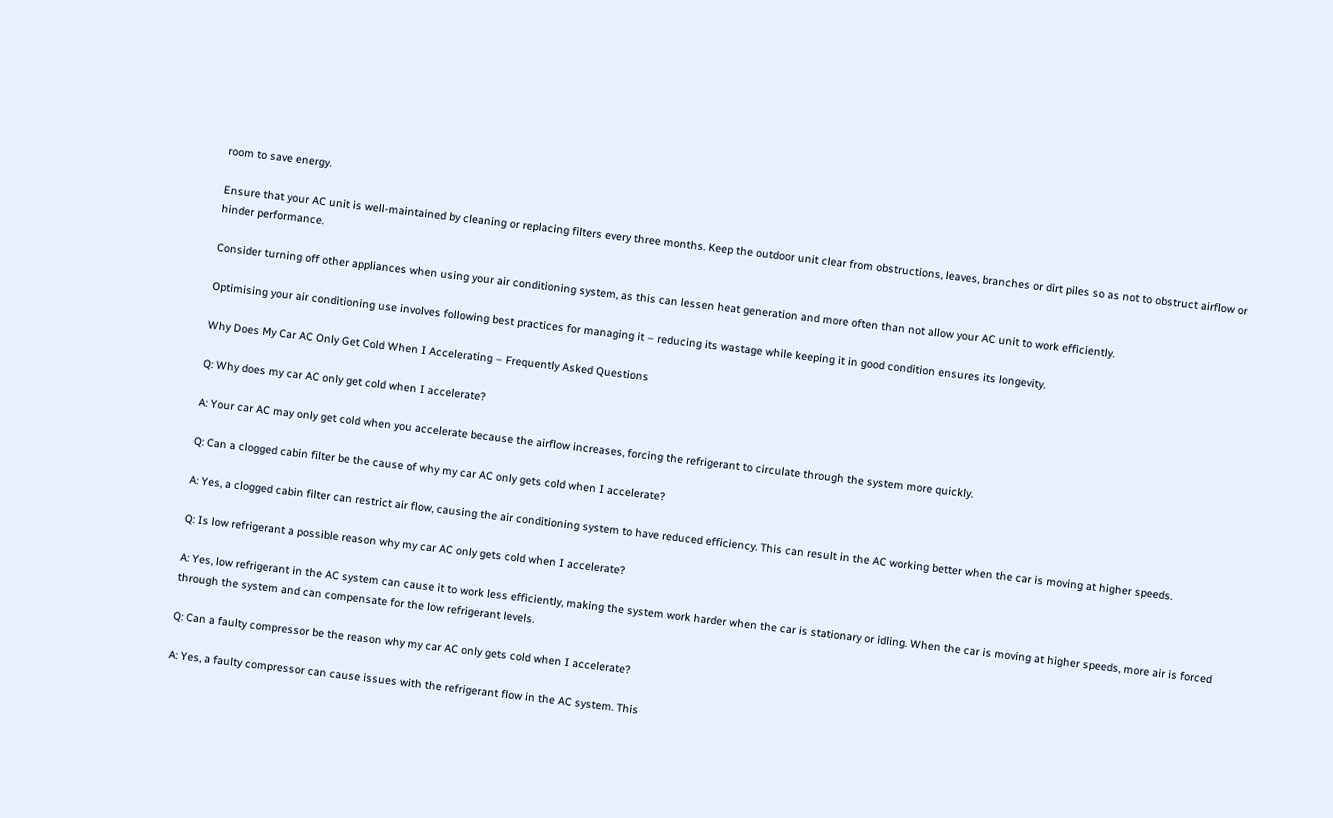room to save energy.

Ensure that your AC unit is well-maintained by cleaning or replacing filters every three months. Keep the outdoor unit clear from obstructions, leaves, branches or dirt piles so as not to obstruct airflow or hinder performance.

Consider turning off other appliances when using your air conditioning system, as this can lessen heat generation and more often than not allow your AC unit to work efficiently.

Optimising your air conditioning use involves following best practices for managing it – reducing its wastage while keeping it in good condition ensures its longevity.

Why Does My Car AC Only Get Cold When I Accelerating – Frequently Asked Questions

Q: Why does my car AC only get cold when I accelerate?

A: Your car AC may only get cold when you accelerate because the airflow increases, forcing the refrigerant to circulate through the system more quickly.

Q: Can a clogged cabin filter be the cause of why my car AC only gets cold when I accelerate?

A: Yes, a clogged cabin filter can restrict air flow, causing the air conditioning system to have reduced efficiency. This can result in the AC working better when the car is moving at higher speeds.

Q: Is low refrigerant a possible reason why my car AC only gets cold when I accelerate?

A: Yes, low refrigerant in the AC system can cause it to work less efficiently, making the system work harder when the car is stationary or idling. When the car is moving at higher speeds, more air is forced through the system and can compensate for the low refrigerant levels.

Q: Can a faulty compressor be the reason why my car AC only gets cold when I accelerate?

A: Yes, a faulty compressor can cause issues with the refrigerant flow in the AC system. This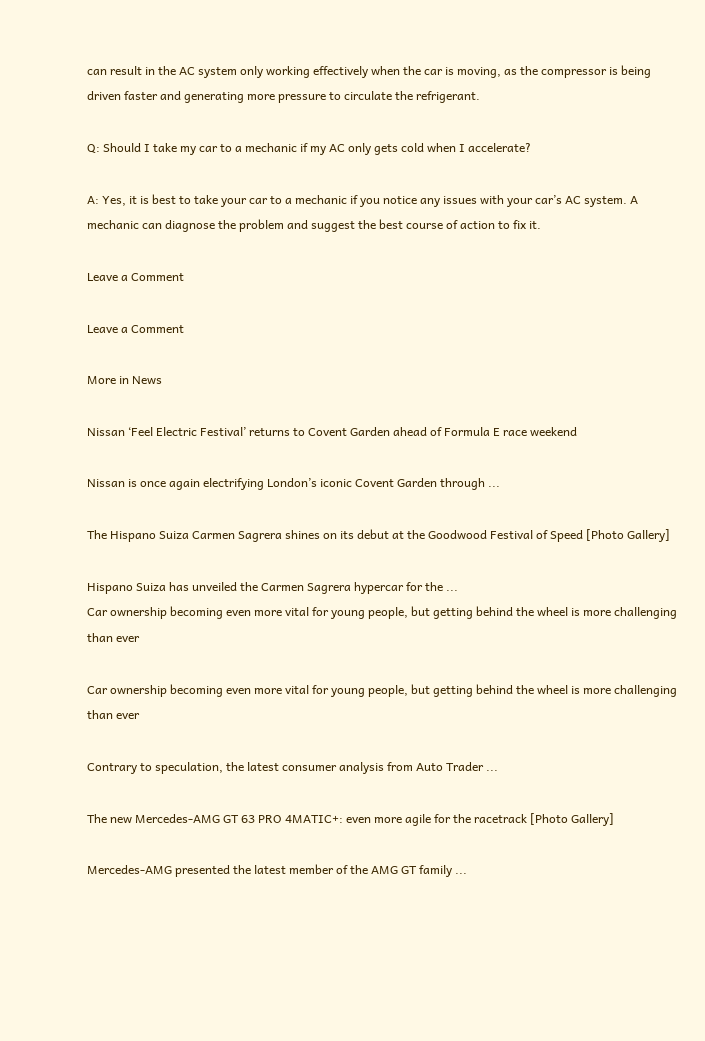can result in the AC system only working effectively when the car is moving, as the compressor is being driven faster and generating more pressure to circulate the refrigerant.

Q: Should I take my car to a mechanic if my AC only gets cold when I accelerate?

A: Yes, it is best to take your car to a mechanic if you notice any issues with your car’s AC system. A mechanic can diagnose the problem and suggest the best course of action to fix it.

Leave a Comment

Leave a Comment

More in News

Nissan ‘Feel Electric Festival’ returns to Covent Garden ahead of Formula E race weekend

Nissan is once again electrifying London’s iconic Covent Garden through ...

The Hispano Suiza Carmen Sagrera shines on its debut at the Goodwood Festival of Speed [Photo Gallery]

Hispano Suiza has unveiled the Carmen Sagrera hypercar for the ...
Car ownership becoming even more vital for young people, but getting behind the wheel is more challenging than ever

Car ownership becoming even more vital for young people, but getting behind the wheel is more challenging than ever

Contrary to speculation, the latest consumer analysis from Auto Trader ...

The new Mercedes-AMG GT 63 PRO 4MATIC+: even more agile for the racetrack [Photo Gallery]

Mercedes-AMG presented the latest member of the AMG GT family ...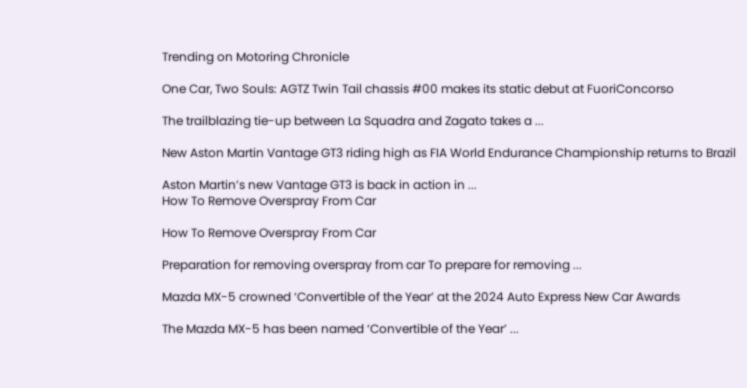Trending on Motoring Chronicle

One Car, Two Souls: AGTZ Twin Tail chassis #00 makes its static debut at FuoriConcorso

The trailblazing tie-up between La Squadra and Zagato takes a ...

New Aston Martin Vantage GT3 riding high as FIA World Endurance Championship returns to Brazil

Aston Martin’s new Vantage GT3 is back in action in ...
How To Remove Overspray From Car

How To Remove Overspray From Car

Preparation for removing overspray from car To prepare for removing ...

Mazda MX-5 crowned ‘Convertible of the Year’ at the 2024 Auto Express New Car Awards

The Mazda MX-5 has been named ‘Convertible of the Year’ ...